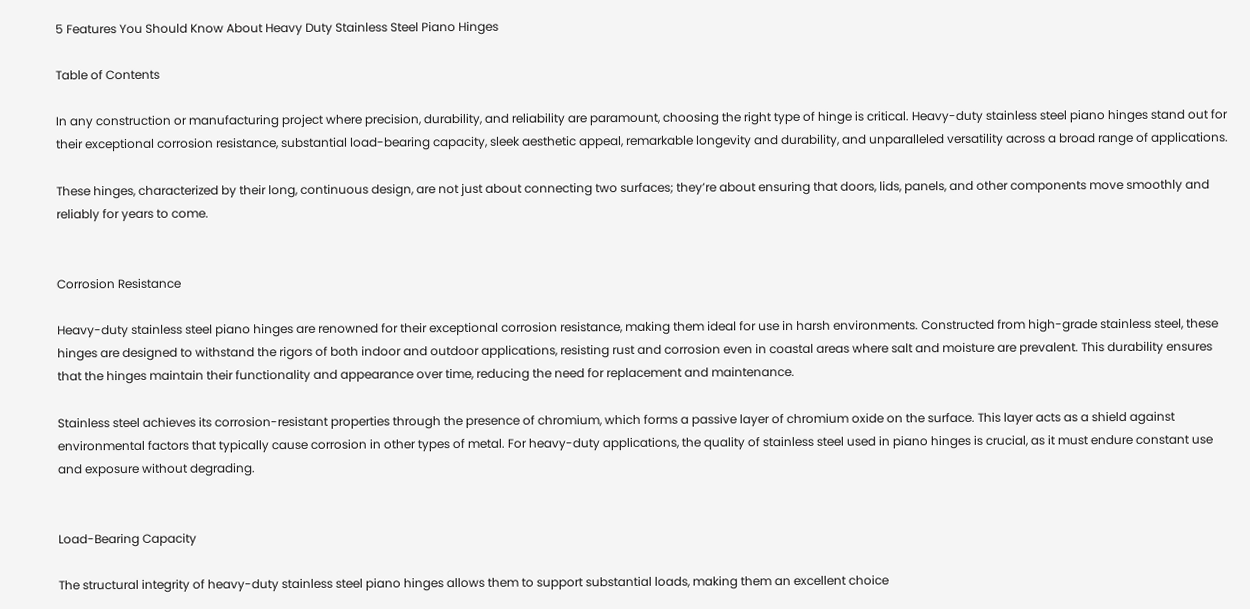5 Features You Should Know About Heavy Duty Stainless Steel Piano Hinges

Table of Contents

In any construction or manufacturing project where precision, durability, and reliability are paramount, choosing the right type of hinge is critical. Heavy-duty stainless steel piano hinges stand out for their exceptional corrosion resistance, substantial load-bearing capacity, sleek aesthetic appeal, remarkable longevity and durability, and unparalleled versatility across a broad range of applications.

These hinges, characterized by their long, continuous design, are not just about connecting two surfaces; they’re about ensuring that doors, lids, panels, and other components move smoothly and reliably for years to come.


Corrosion Resistance

Heavy-duty stainless steel piano hinges are renowned for their exceptional corrosion resistance, making them ideal for use in harsh environments. Constructed from high-grade stainless steel, these hinges are designed to withstand the rigors of both indoor and outdoor applications, resisting rust and corrosion even in coastal areas where salt and moisture are prevalent. This durability ensures that the hinges maintain their functionality and appearance over time, reducing the need for replacement and maintenance.

Stainless steel achieves its corrosion-resistant properties through the presence of chromium, which forms a passive layer of chromium oxide on the surface. This layer acts as a shield against environmental factors that typically cause corrosion in other types of metal. For heavy-duty applications, the quality of stainless steel used in piano hinges is crucial, as it must endure constant use and exposure without degrading.


Load-Bearing Capacity

The structural integrity of heavy-duty stainless steel piano hinges allows them to support substantial loads, making them an excellent choice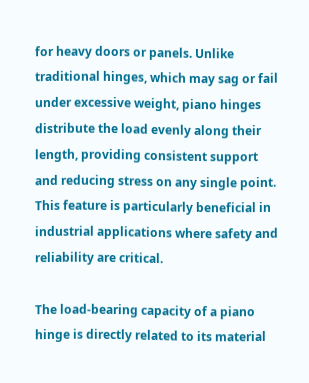for heavy doors or panels. Unlike traditional hinges, which may sag or fail under excessive weight, piano hinges distribute the load evenly along their length, providing consistent support and reducing stress on any single point. This feature is particularly beneficial in industrial applications where safety and reliability are critical.

The load-bearing capacity of a piano hinge is directly related to its material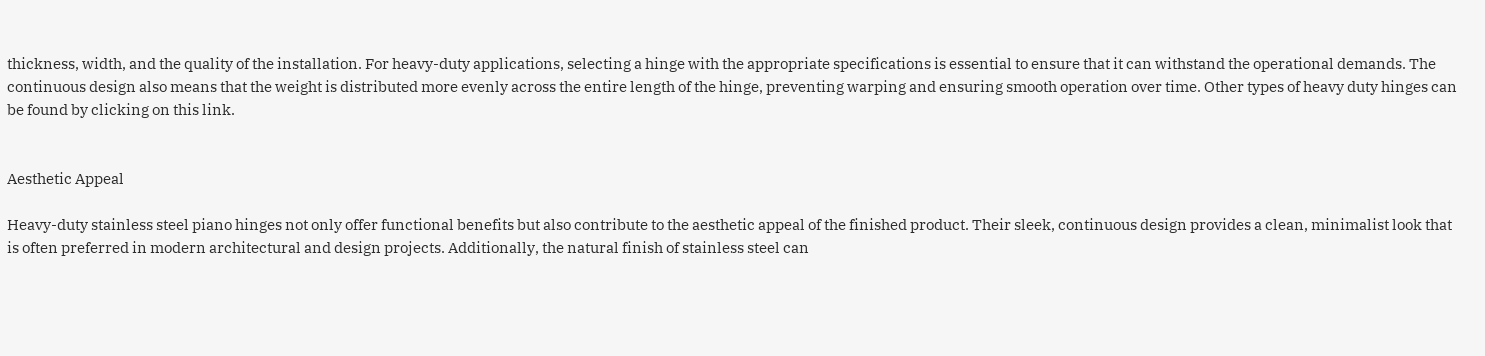thickness, width, and the quality of the installation. For heavy-duty applications, selecting a hinge with the appropriate specifications is essential to ensure that it can withstand the operational demands. The continuous design also means that the weight is distributed more evenly across the entire length of the hinge, preventing warping and ensuring smooth operation over time. Other types of heavy duty hinges can be found by clicking on this link.


Aesthetic Appeal

Heavy-duty stainless steel piano hinges not only offer functional benefits but also contribute to the aesthetic appeal of the finished product. Their sleek, continuous design provides a clean, minimalist look that is often preferred in modern architectural and design projects. Additionally, the natural finish of stainless steel can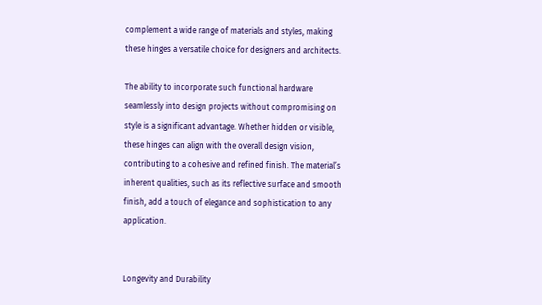complement a wide range of materials and styles, making these hinges a versatile choice for designers and architects.

The ability to incorporate such functional hardware seamlessly into design projects without compromising on style is a significant advantage. Whether hidden or visible, these hinges can align with the overall design vision, contributing to a cohesive and refined finish. The material’s inherent qualities, such as its reflective surface and smooth finish, add a touch of elegance and sophistication to any application.


Longevity and Durability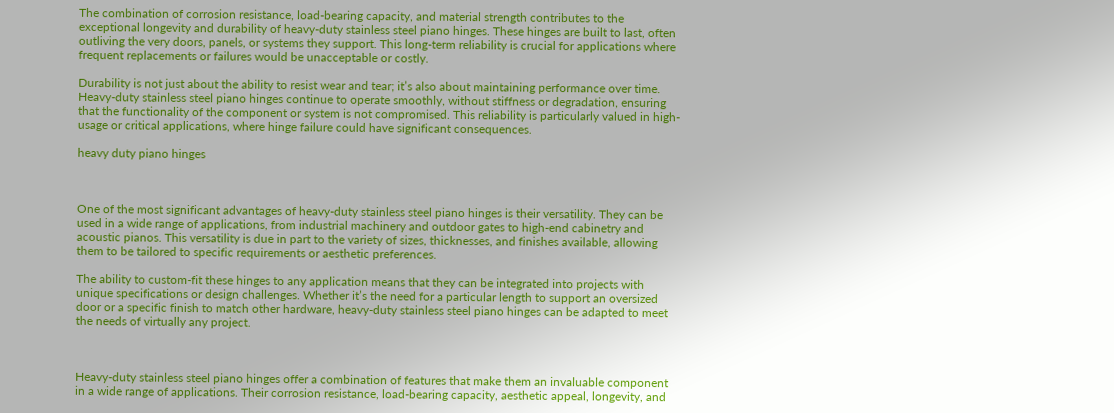The combination of corrosion resistance, load-bearing capacity, and material strength contributes to the exceptional longevity and durability of heavy-duty stainless steel piano hinges. These hinges are built to last, often outliving the very doors, panels, or systems they support. This long-term reliability is crucial for applications where frequent replacements or failures would be unacceptable or costly.

Durability is not just about the ability to resist wear and tear; it’s also about maintaining performance over time. Heavy-duty stainless steel piano hinges continue to operate smoothly, without stiffness or degradation, ensuring that the functionality of the component or system is not compromised. This reliability is particularly valued in high-usage or critical applications, where hinge failure could have significant consequences.

heavy duty piano hinges



One of the most significant advantages of heavy-duty stainless steel piano hinges is their versatility. They can be used in a wide range of applications, from industrial machinery and outdoor gates to high-end cabinetry and acoustic pianos. This versatility is due in part to the variety of sizes, thicknesses, and finishes available, allowing them to be tailored to specific requirements or aesthetic preferences.

The ability to custom-fit these hinges to any application means that they can be integrated into projects with unique specifications or design challenges. Whether it’s the need for a particular length to support an oversized door or a specific finish to match other hardware, heavy-duty stainless steel piano hinges can be adapted to meet the needs of virtually any project.



Heavy-duty stainless steel piano hinges offer a combination of features that make them an invaluable component in a wide range of applications. Their corrosion resistance, load-bearing capacity, aesthetic appeal, longevity, and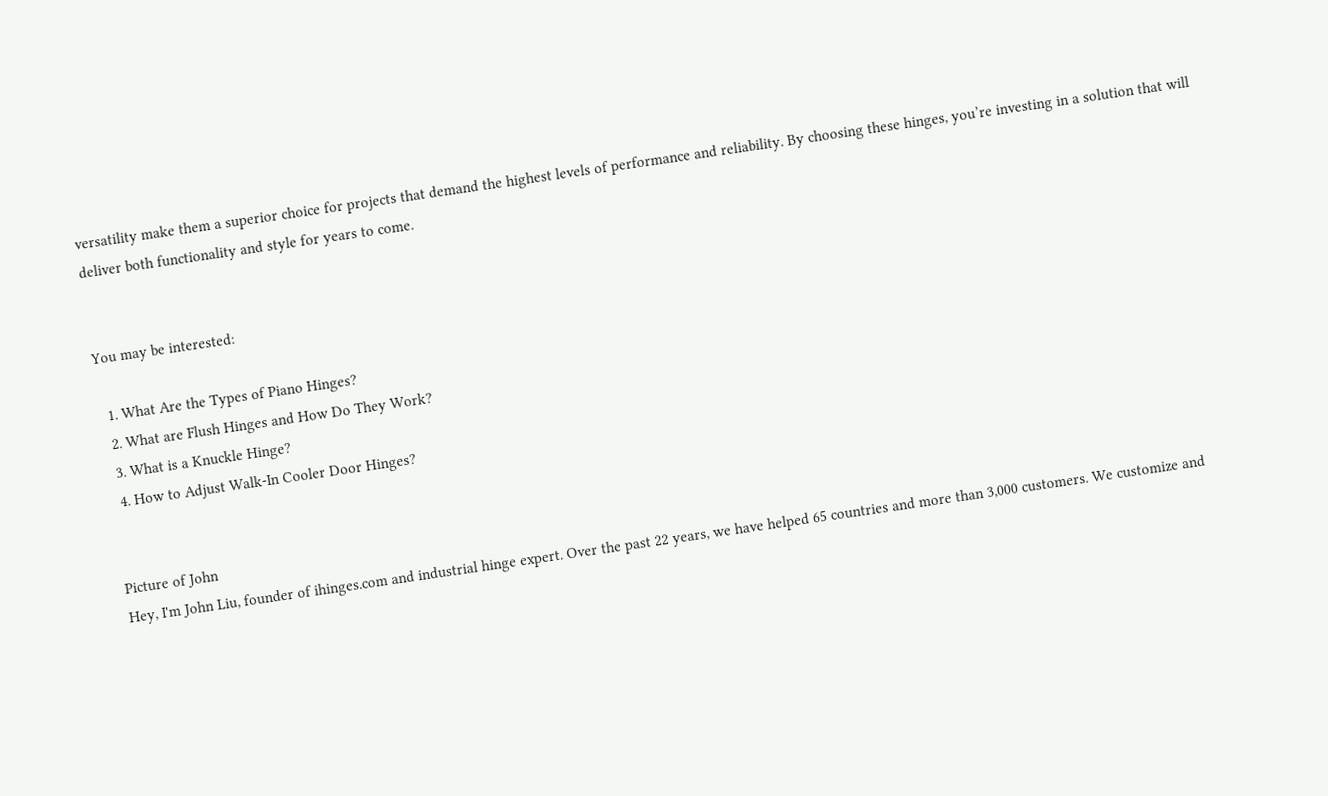versatility make them a superior choice for projects that demand the highest levels of performance and reliability. By choosing these hinges, you’re investing in a solution that will deliver both functionality and style for years to come.


You may be interested:

  1. What Are the Types of Piano Hinges?
  2. What are Flush Hinges and How Do They Work?
  3. What is a Knuckle Hinge?
  4. How to Adjust Walk-In Cooler Door Hinges?


Picture of John
Hey, I'm John Liu, founder of ihinges.com and industrial hinge expert. Over the past 22 years, we have helped 65 countries and more than 3,000 customers. We customize and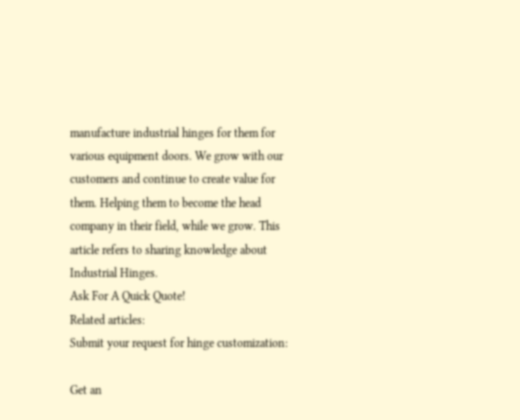manufacture industrial hinges for them for various equipment doors. We grow with our customers and continue to create value for them. Helping them to become the head company in their field, while we grow. This article refers to sharing knowledge about Industrial Hinges.
Ask For A Quick Quote!
Related articles:
Submit your request for hinge customization:

Get an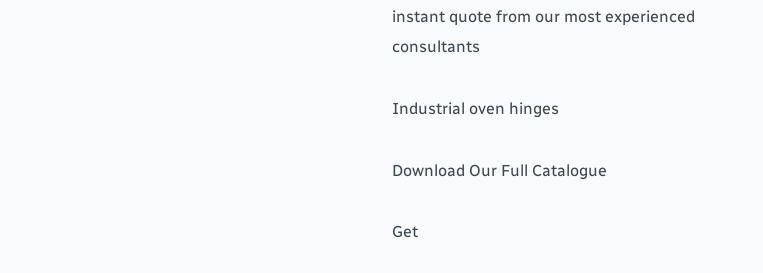instant quote from our most experienced consultants

Industrial oven hinges

Download Our Full Catalogue

Get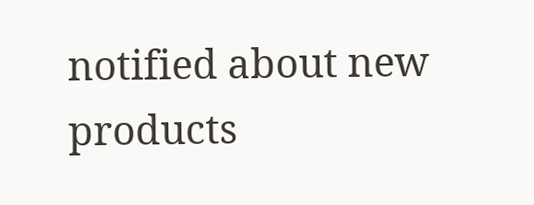notified about new products